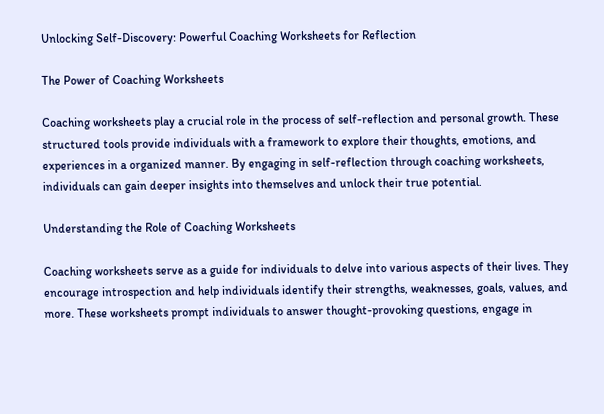Unlocking Self-Discovery: Powerful Coaching Worksheets for Reflection

The Power of Coaching Worksheets

Coaching worksheets play a crucial role in the process of self-reflection and personal growth. These structured tools provide individuals with a framework to explore their thoughts, emotions, and experiences in a organized manner. By engaging in self-reflection through coaching worksheets, individuals can gain deeper insights into themselves and unlock their true potential.

Understanding the Role of Coaching Worksheets

Coaching worksheets serve as a guide for individuals to delve into various aspects of their lives. They encourage introspection and help individuals identify their strengths, weaknesses, goals, values, and more. These worksheets prompt individuals to answer thought-provoking questions, engage in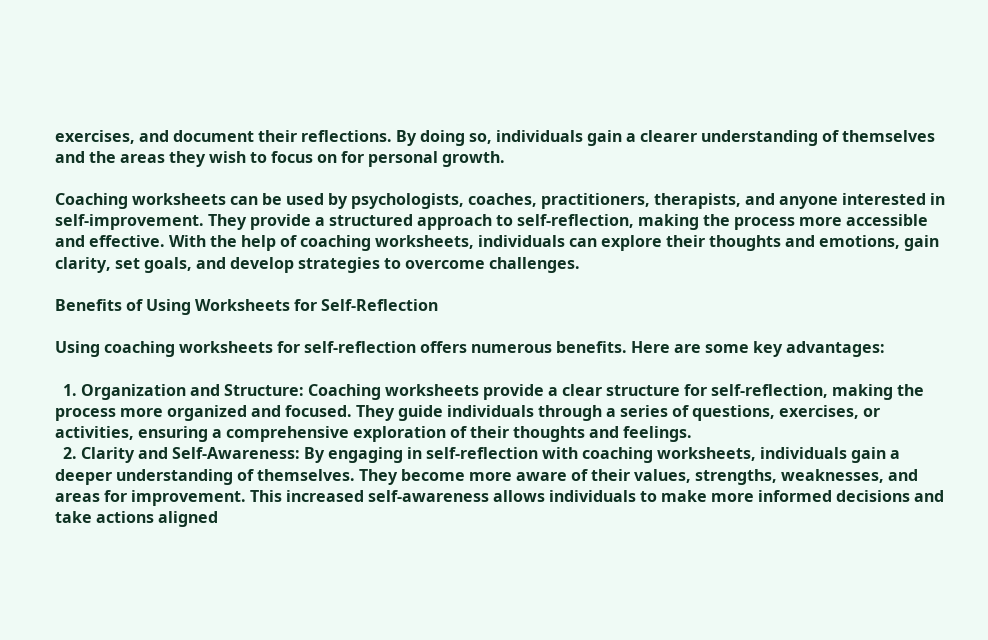exercises, and document their reflections. By doing so, individuals gain a clearer understanding of themselves and the areas they wish to focus on for personal growth.

Coaching worksheets can be used by psychologists, coaches, practitioners, therapists, and anyone interested in self-improvement. They provide a structured approach to self-reflection, making the process more accessible and effective. With the help of coaching worksheets, individuals can explore their thoughts and emotions, gain clarity, set goals, and develop strategies to overcome challenges.

Benefits of Using Worksheets for Self-Reflection

Using coaching worksheets for self-reflection offers numerous benefits. Here are some key advantages:

  1. Organization and Structure: Coaching worksheets provide a clear structure for self-reflection, making the process more organized and focused. They guide individuals through a series of questions, exercises, or activities, ensuring a comprehensive exploration of their thoughts and feelings.
  2. Clarity and Self-Awareness: By engaging in self-reflection with coaching worksheets, individuals gain a deeper understanding of themselves. They become more aware of their values, strengths, weaknesses, and areas for improvement. This increased self-awareness allows individuals to make more informed decisions and take actions aligned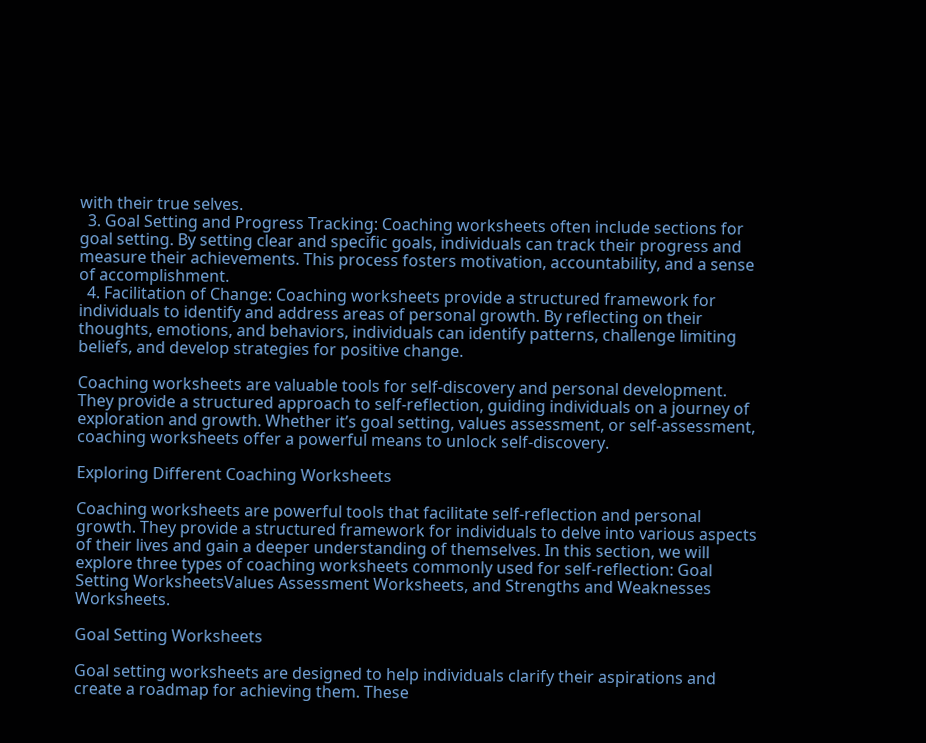with their true selves.
  3. Goal Setting and Progress Tracking: Coaching worksheets often include sections for goal setting. By setting clear and specific goals, individuals can track their progress and measure their achievements. This process fosters motivation, accountability, and a sense of accomplishment.
  4. Facilitation of Change: Coaching worksheets provide a structured framework for individuals to identify and address areas of personal growth. By reflecting on their thoughts, emotions, and behaviors, individuals can identify patterns, challenge limiting beliefs, and develop strategies for positive change.

Coaching worksheets are valuable tools for self-discovery and personal development. They provide a structured approach to self-reflection, guiding individuals on a journey of exploration and growth. Whether it’s goal setting, values assessment, or self-assessment, coaching worksheets offer a powerful means to unlock self-discovery.

Exploring Different Coaching Worksheets

Coaching worksheets are powerful tools that facilitate self-reflection and personal growth. They provide a structured framework for individuals to delve into various aspects of their lives and gain a deeper understanding of themselves. In this section, we will explore three types of coaching worksheets commonly used for self-reflection: Goal Setting WorksheetsValues Assessment Worksheets, and Strengths and Weaknesses Worksheets.

Goal Setting Worksheets

Goal setting worksheets are designed to help individuals clarify their aspirations and create a roadmap for achieving them. These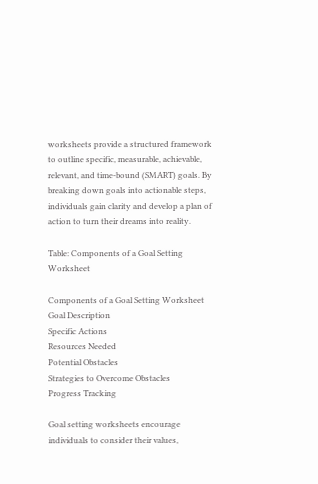worksheets provide a structured framework to outline specific, measurable, achievable, relevant, and time-bound (SMART) goals. By breaking down goals into actionable steps, individuals gain clarity and develop a plan of action to turn their dreams into reality.

Table: Components of a Goal Setting Worksheet

Components of a Goal Setting Worksheet
Goal Description
Specific Actions
Resources Needed
Potential Obstacles
Strategies to Overcome Obstacles
Progress Tracking

Goal setting worksheets encourage individuals to consider their values,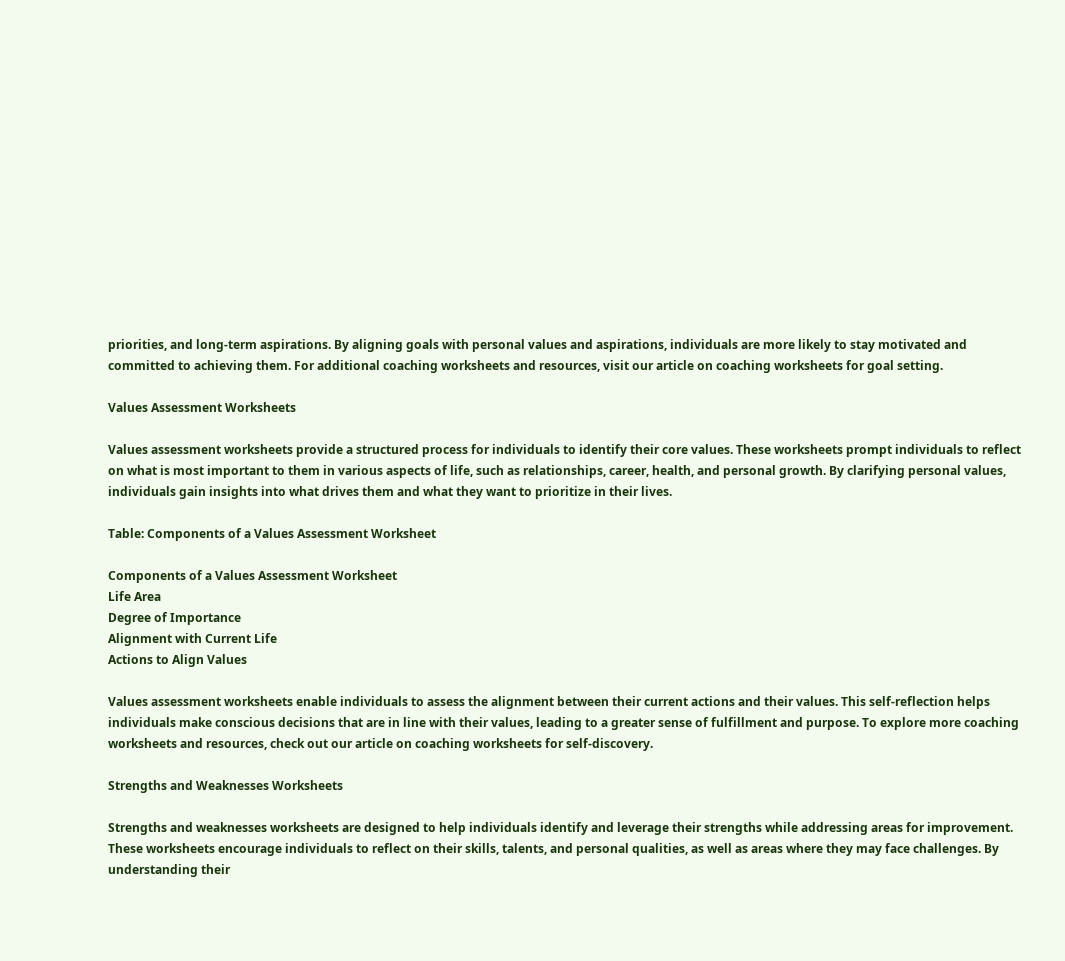priorities, and long-term aspirations. By aligning goals with personal values and aspirations, individuals are more likely to stay motivated and committed to achieving them. For additional coaching worksheets and resources, visit our article on coaching worksheets for goal setting.

Values Assessment Worksheets

Values assessment worksheets provide a structured process for individuals to identify their core values. These worksheets prompt individuals to reflect on what is most important to them in various aspects of life, such as relationships, career, health, and personal growth. By clarifying personal values, individuals gain insights into what drives them and what they want to prioritize in their lives.

Table: Components of a Values Assessment Worksheet

Components of a Values Assessment Worksheet
Life Area
Degree of Importance
Alignment with Current Life
Actions to Align Values

Values assessment worksheets enable individuals to assess the alignment between their current actions and their values. This self-reflection helps individuals make conscious decisions that are in line with their values, leading to a greater sense of fulfillment and purpose. To explore more coaching worksheets and resources, check out our article on coaching worksheets for self-discovery.

Strengths and Weaknesses Worksheets

Strengths and weaknesses worksheets are designed to help individuals identify and leverage their strengths while addressing areas for improvement. These worksheets encourage individuals to reflect on their skills, talents, and personal qualities, as well as areas where they may face challenges. By understanding their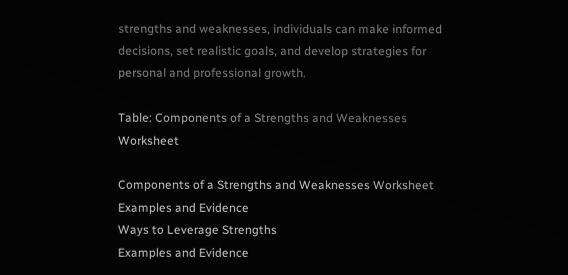strengths and weaknesses, individuals can make informed decisions, set realistic goals, and develop strategies for personal and professional growth.

Table: Components of a Strengths and Weaknesses Worksheet

Components of a Strengths and Weaknesses Worksheet
Examples and Evidence
Ways to Leverage Strengths
Examples and Evidence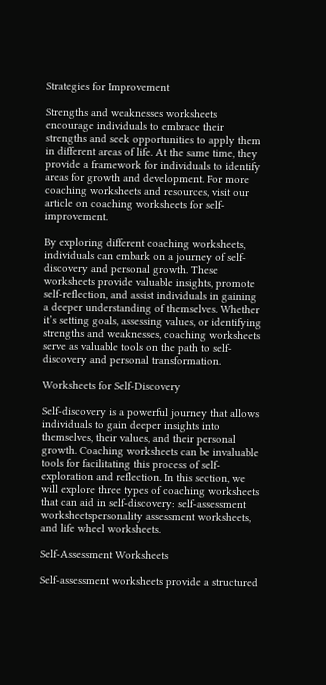Strategies for Improvement

Strengths and weaknesses worksheets encourage individuals to embrace their strengths and seek opportunities to apply them in different areas of life. At the same time, they provide a framework for individuals to identify areas for growth and development. For more coaching worksheets and resources, visit our article on coaching worksheets for self-improvement.

By exploring different coaching worksheets, individuals can embark on a journey of self-discovery and personal growth. These worksheets provide valuable insights, promote self-reflection, and assist individuals in gaining a deeper understanding of themselves. Whether it’s setting goals, assessing values, or identifying strengths and weaknesses, coaching worksheets serve as valuable tools on the path to self-discovery and personal transformation.

Worksheets for Self-Discovery

Self-discovery is a powerful journey that allows individuals to gain deeper insights into themselves, their values, and their personal growth. Coaching worksheets can be invaluable tools for facilitating this process of self-exploration and reflection. In this section, we will explore three types of coaching worksheets that can aid in self-discovery: self-assessment worksheetspersonality assessment worksheets, and life wheel worksheets.

Self-Assessment Worksheets

Self-assessment worksheets provide a structured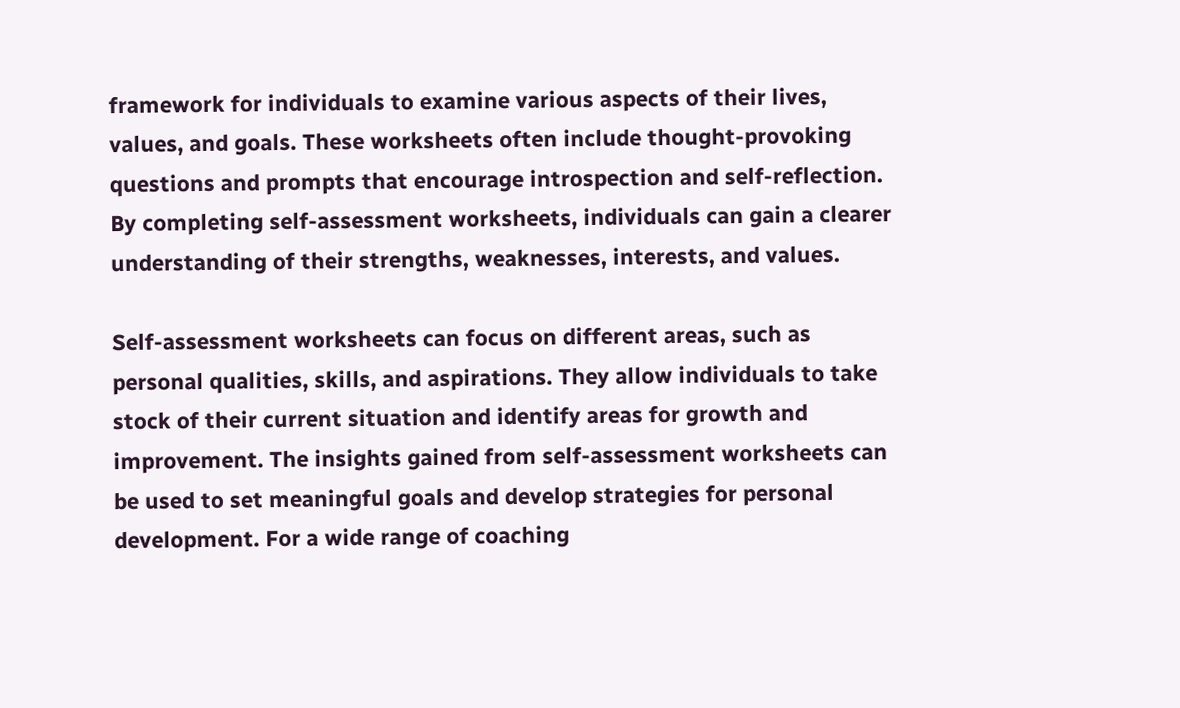framework for individuals to examine various aspects of their lives, values, and goals. These worksheets often include thought-provoking questions and prompts that encourage introspection and self-reflection. By completing self-assessment worksheets, individuals can gain a clearer understanding of their strengths, weaknesses, interests, and values.

Self-assessment worksheets can focus on different areas, such as personal qualities, skills, and aspirations. They allow individuals to take stock of their current situation and identify areas for growth and improvement. The insights gained from self-assessment worksheets can be used to set meaningful goals and develop strategies for personal development. For a wide range of coaching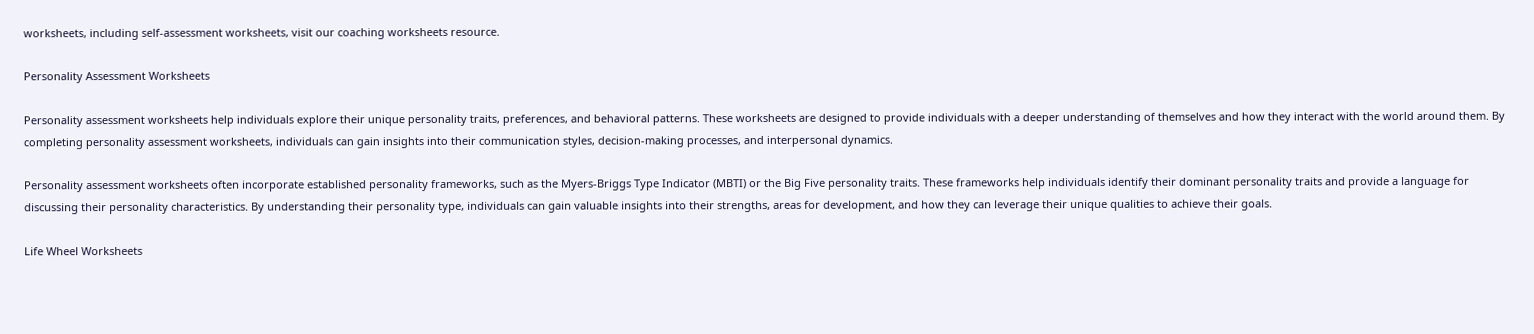worksheets, including self-assessment worksheets, visit our coaching worksheets resource.

Personality Assessment Worksheets

Personality assessment worksheets help individuals explore their unique personality traits, preferences, and behavioral patterns. These worksheets are designed to provide individuals with a deeper understanding of themselves and how they interact with the world around them. By completing personality assessment worksheets, individuals can gain insights into their communication styles, decision-making processes, and interpersonal dynamics.

Personality assessment worksheets often incorporate established personality frameworks, such as the Myers-Briggs Type Indicator (MBTI) or the Big Five personality traits. These frameworks help individuals identify their dominant personality traits and provide a language for discussing their personality characteristics. By understanding their personality type, individuals can gain valuable insights into their strengths, areas for development, and how they can leverage their unique qualities to achieve their goals.

Life Wheel Worksheets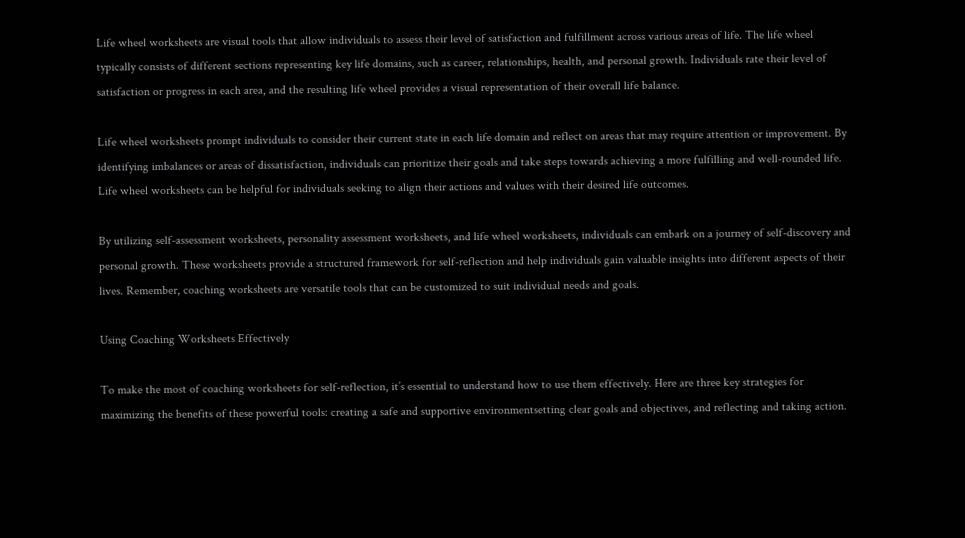Life wheel worksheets are visual tools that allow individuals to assess their level of satisfaction and fulfillment across various areas of life. The life wheel typically consists of different sections representing key life domains, such as career, relationships, health, and personal growth. Individuals rate their level of satisfaction or progress in each area, and the resulting life wheel provides a visual representation of their overall life balance.

Life wheel worksheets prompt individuals to consider their current state in each life domain and reflect on areas that may require attention or improvement. By identifying imbalances or areas of dissatisfaction, individuals can prioritize their goals and take steps towards achieving a more fulfilling and well-rounded life. Life wheel worksheets can be helpful for individuals seeking to align their actions and values with their desired life outcomes.

By utilizing self-assessment worksheets, personality assessment worksheets, and life wheel worksheets, individuals can embark on a journey of self-discovery and personal growth. These worksheets provide a structured framework for self-reflection and help individuals gain valuable insights into different aspects of their lives. Remember, coaching worksheets are versatile tools that can be customized to suit individual needs and goals.

Using Coaching Worksheets Effectively

To make the most of coaching worksheets for self-reflection, it’s essential to understand how to use them effectively. Here are three key strategies for maximizing the benefits of these powerful tools: creating a safe and supportive environmentsetting clear goals and objectives, and reflecting and taking action.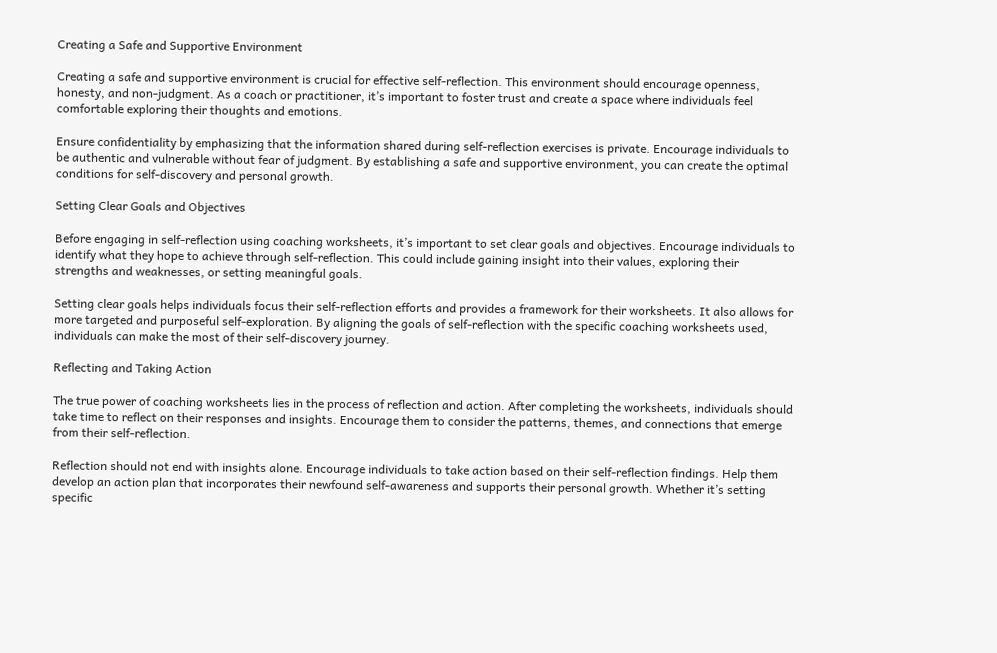Creating a Safe and Supportive Environment

Creating a safe and supportive environment is crucial for effective self-reflection. This environment should encourage openness, honesty, and non-judgment. As a coach or practitioner, it’s important to foster trust and create a space where individuals feel comfortable exploring their thoughts and emotions.

Ensure confidentiality by emphasizing that the information shared during self-reflection exercises is private. Encourage individuals to be authentic and vulnerable without fear of judgment. By establishing a safe and supportive environment, you can create the optimal conditions for self-discovery and personal growth.

Setting Clear Goals and Objectives

Before engaging in self-reflection using coaching worksheets, it’s important to set clear goals and objectives. Encourage individuals to identify what they hope to achieve through self-reflection. This could include gaining insight into their values, exploring their strengths and weaknesses, or setting meaningful goals.

Setting clear goals helps individuals focus their self-reflection efforts and provides a framework for their worksheets. It also allows for more targeted and purposeful self-exploration. By aligning the goals of self-reflection with the specific coaching worksheets used, individuals can make the most of their self-discovery journey.

Reflecting and Taking Action

The true power of coaching worksheets lies in the process of reflection and action. After completing the worksheets, individuals should take time to reflect on their responses and insights. Encourage them to consider the patterns, themes, and connections that emerge from their self-reflection.

Reflection should not end with insights alone. Encourage individuals to take action based on their self-reflection findings. Help them develop an action plan that incorporates their newfound self-awareness and supports their personal growth. Whether it’s setting specific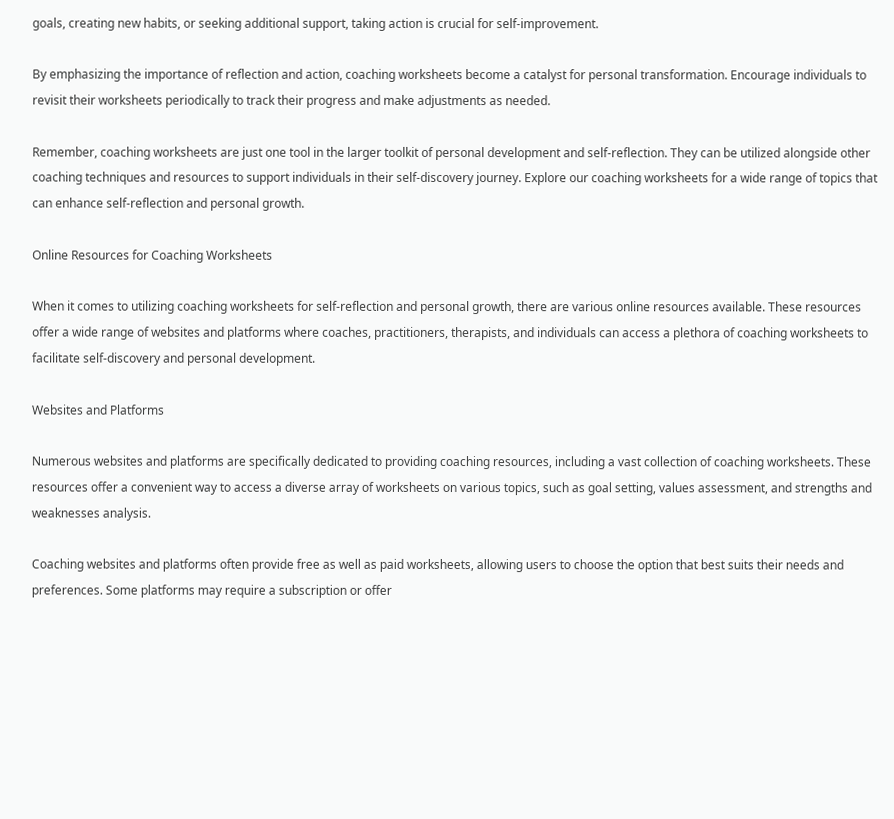goals, creating new habits, or seeking additional support, taking action is crucial for self-improvement.

By emphasizing the importance of reflection and action, coaching worksheets become a catalyst for personal transformation. Encourage individuals to revisit their worksheets periodically to track their progress and make adjustments as needed.

Remember, coaching worksheets are just one tool in the larger toolkit of personal development and self-reflection. They can be utilized alongside other coaching techniques and resources to support individuals in their self-discovery journey. Explore our coaching worksheets for a wide range of topics that can enhance self-reflection and personal growth.

Online Resources for Coaching Worksheets

When it comes to utilizing coaching worksheets for self-reflection and personal growth, there are various online resources available. These resources offer a wide range of websites and platforms where coaches, practitioners, therapists, and individuals can access a plethora of coaching worksheets to facilitate self-discovery and personal development.

Websites and Platforms

Numerous websites and platforms are specifically dedicated to providing coaching resources, including a vast collection of coaching worksheets. These resources offer a convenient way to access a diverse array of worksheets on various topics, such as goal setting, values assessment, and strengths and weaknesses analysis.

Coaching websites and platforms often provide free as well as paid worksheets, allowing users to choose the option that best suits their needs and preferences. Some platforms may require a subscription or offer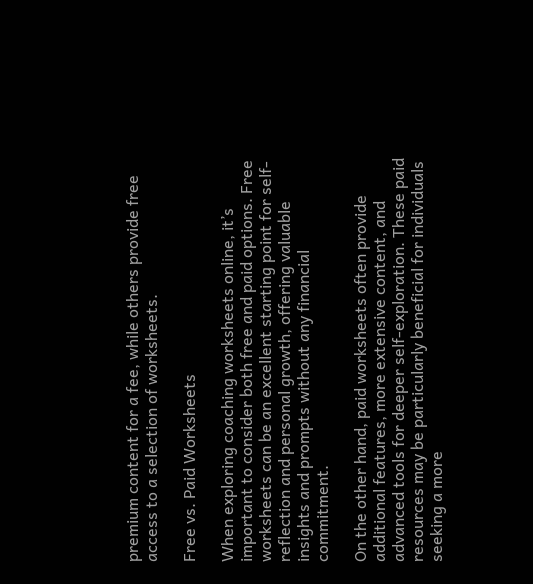premium content for a fee, while others provide free access to a selection of worksheets.

Free vs. Paid Worksheets

When exploring coaching worksheets online, it’s important to consider both free and paid options. Free worksheets can be an excellent starting point for self-reflection and personal growth, offering valuable insights and prompts without any financial commitment.

On the other hand, paid worksheets often provide additional features, more extensive content, and advanced tools for deeper self-exploration. These paid resources may be particularly beneficial for individuals seeking a more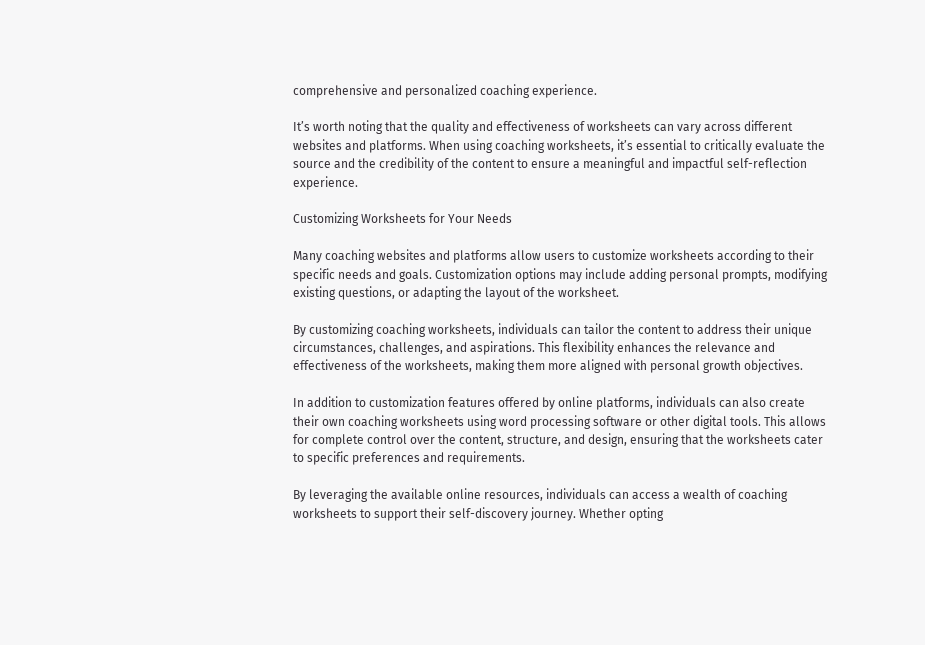comprehensive and personalized coaching experience.

It’s worth noting that the quality and effectiveness of worksheets can vary across different websites and platforms. When using coaching worksheets, it’s essential to critically evaluate the source and the credibility of the content to ensure a meaningful and impactful self-reflection experience.

Customizing Worksheets for Your Needs

Many coaching websites and platforms allow users to customize worksheets according to their specific needs and goals. Customization options may include adding personal prompts, modifying existing questions, or adapting the layout of the worksheet.

By customizing coaching worksheets, individuals can tailor the content to address their unique circumstances, challenges, and aspirations. This flexibility enhances the relevance and effectiveness of the worksheets, making them more aligned with personal growth objectives.

In addition to customization features offered by online platforms, individuals can also create their own coaching worksheets using word processing software or other digital tools. This allows for complete control over the content, structure, and design, ensuring that the worksheets cater to specific preferences and requirements.

By leveraging the available online resources, individuals can access a wealth of coaching worksheets to support their self-discovery journey. Whether opting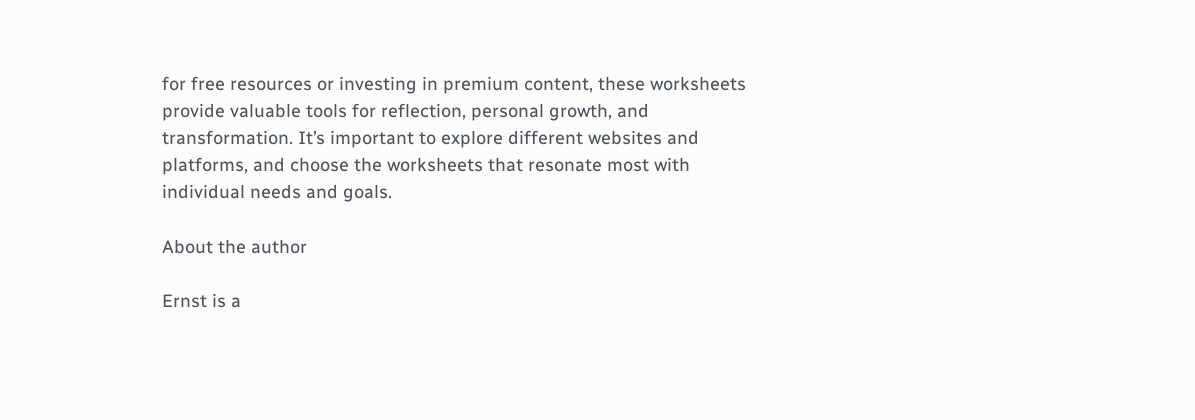for free resources or investing in premium content, these worksheets provide valuable tools for reflection, personal growth, and transformation. It’s important to explore different websites and platforms, and choose the worksheets that resonate most with individual needs and goals.

About the author

Ernst is a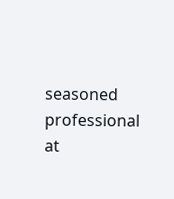seasoned professional at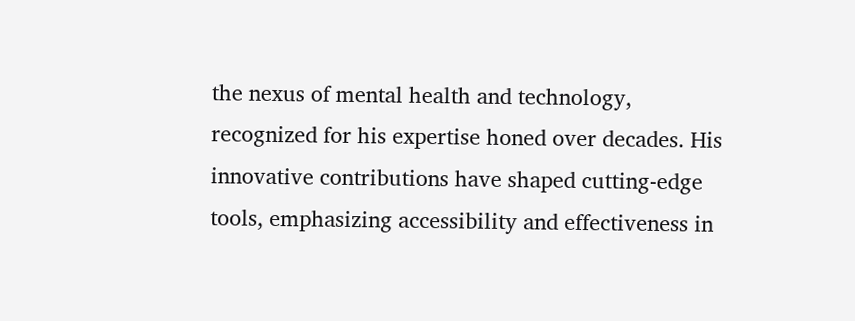the nexus of mental health and technology, recognized for his expertise honed over decades. His innovative contributions have shaped cutting-edge tools, emphasizing accessibility and effectiveness in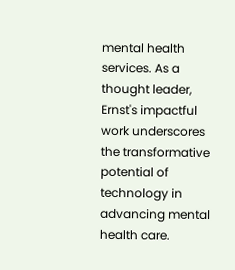mental health services. As a thought leader, Ernst's impactful work underscores the transformative potential of technology in advancing mental health care.